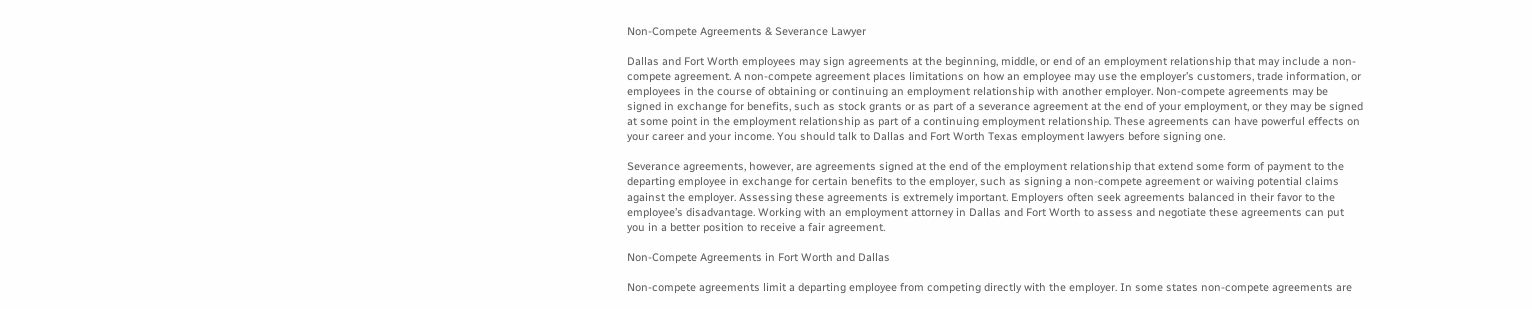Non-Compete Agreements & Severance Lawyer

Dallas and Fort Worth employees may sign agreements at the beginning, middle, or end of an employment relationship that may include a non-compete agreement. A non-compete agreement places limitations on how an employee may use the employer’s customers, trade information, or employees in the course of obtaining or continuing an employment relationship with another employer. Non-compete agreements may be signed in exchange for benefits, such as stock grants or as part of a severance agreement at the end of your employment, or they may be signed at some point in the employment relationship as part of a continuing employment relationship. These agreements can have powerful effects on your career and your income. You should talk to Dallas and Fort Worth Texas employment lawyers before signing one.

Severance agreements, however, are agreements signed at the end of the employment relationship that extend some form of payment to the departing employee in exchange for certain benefits to the employer, such as signing a non-compete agreement or waiving potential claims against the employer. Assessing these agreements is extremely important. Employers often seek agreements balanced in their favor to the employee’s disadvantage. Working with an employment attorney in Dallas and Fort Worth to assess and negotiate these agreements can put you in a better position to receive a fair agreement.

Non-Compete Agreements in Fort Worth and Dallas

Non-compete agreements limit a departing employee from competing directly with the employer. In some states non-compete agreements are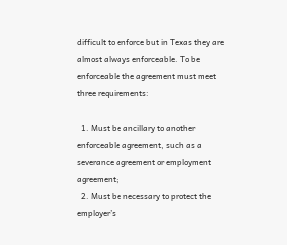difficult to enforce but in Texas they are almost always enforceable. To be enforceable the agreement must meet three requirements:

  1. Must be ancillary to another enforceable agreement, such as a severance agreement or employment agreement;
  2. Must be necessary to protect the employer’s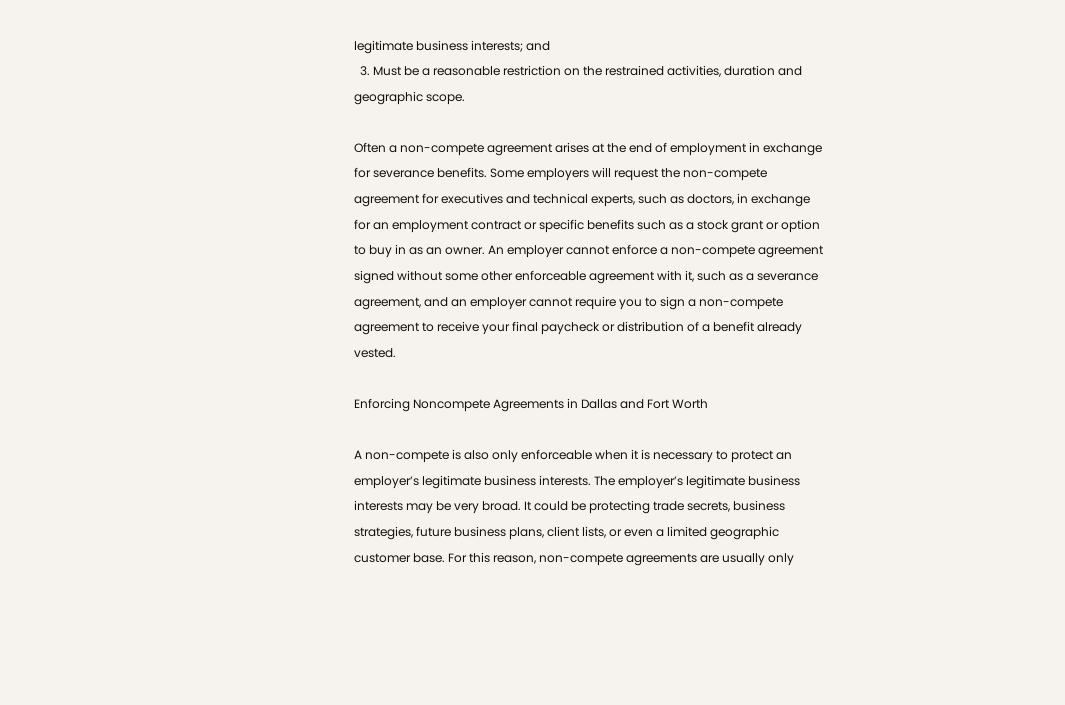legitimate business interests; and
  3. Must be a reasonable restriction on the restrained activities, duration and geographic scope.

Often a non-compete agreement arises at the end of employment in exchange for severance benefits. Some employers will request the non-compete agreement for executives and technical experts, such as doctors, in exchange for an employment contract or specific benefits such as a stock grant or option to buy in as an owner. An employer cannot enforce a non-compete agreement signed without some other enforceable agreement with it, such as a severance agreement, and an employer cannot require you to sign a non-compete agreement to receive your final paycheck or distribution of a benefit already vested.

Enforcing Noncompete Agreements in Dallas and Fort Worth

A non-compete is also only enforceable when it is necessary to protect an employer’s legitimate business interests. The employer’s legitimate business interests may be very broad. It could be protecting trade secrets, business strategies, future business plans, client lists, or even a limited geographic customer base. For this reason, non-compete agreements are usually only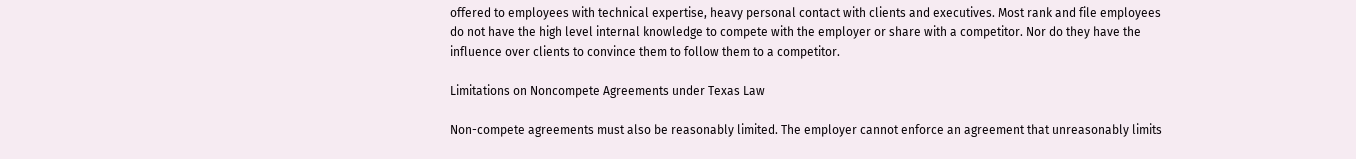offered to employees with technical expertise, heavy personal contact with clients and executives. Most rank and file employees do not have the high level internal knowledge to compete with the employer or share with a competitor. Nor do they have the influence over clients to convince them to follow them to a competitor.

Limitations on Noncompete Agreements under Texas Law

Non-compete agreements must also be reasonably limited. The employer cannot enforce an agreement that unreasonably limits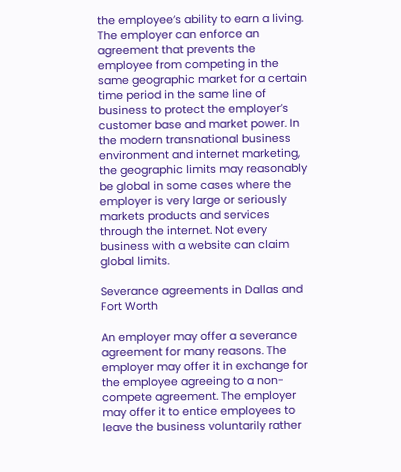the employee’s ability to earn a living. The employer can enforce an agreement that prevents the employee from competing in the same geographic market for a certain time period in the same line of business to protect the employer’s customer base and market power. In the modern transnational business environment and internet marketing, the geographic limits may reasonably be global in some cases where the employer is very large or seriously markets products and services through the internet. Not every business with a website can claim global limits.

Severance agreements in Dallas and Fort Worth

An employer may offer a severance agreement for many reasons. The employer may offer it in exchange for the employee agreeing to a non-compete agreement. The employer may offer it to entice employees to leave the business voluntarily rather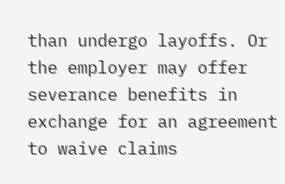than undergo layoffs. Or the employer may offer severance benefits in exchange for an agreement to waive claims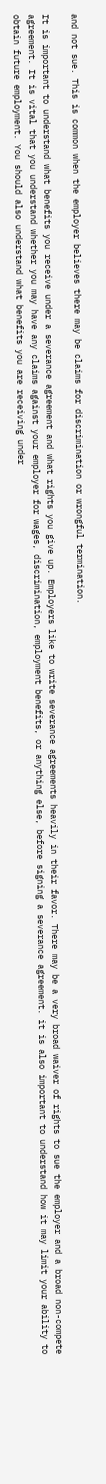and not sue. This is common when the employer believes there may be claims for discrimination or wrongful termination.

It is important to understand what benefits you receive under a severance agreement and what rights you give up. Employers like to write severance agreements heavily in their favor. There may be a very broad waiver of rights to sue the employer and a broad non-compete agreement. It is vital that you understand whether you may have any claims against your employer for wages, discrimination, employment benefits, or anything else, before signing a severance agreement. it is also important to understand how it may limit your ability to obtain future employment. You should also understand what benefits you are receiving under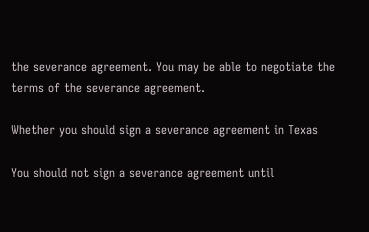the severance agreement. You may be able to negotiate the terms of the severance agreement.

Whether you should sign a severance agreement in Texas

You should not sign a severance agreement until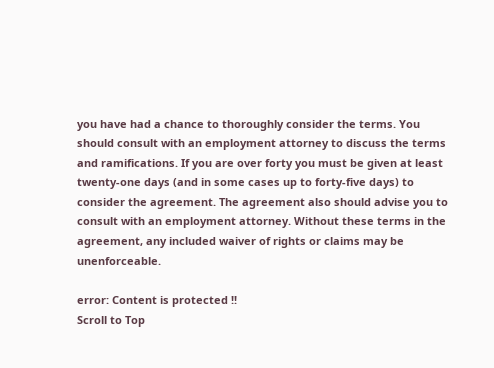you have had a chance to thoroughly consider the terms. You should consult with an employment attorney to discuss the terms and ramifications. If you are over forty you must be given at least twenty-one days (and in some cases up to forty-five days) to consider the agreement. The agreement also should advise you to consult with an employment attorney. Without these terms in the agreement, any included waiver of rights or claims may be unenforceable.

error: Content is protected !!
Scroll to Top